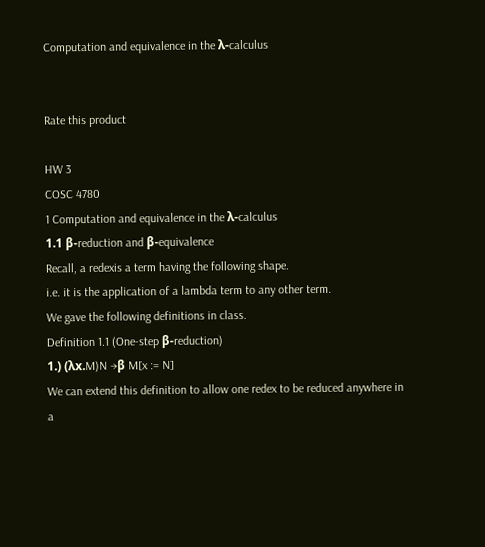Computation and equivalence in the λ-calculus


Rate this product

HW 3
COSC 4780
1 Computation and equivalence in the λ-calculus
1.1 β-reduction and β-equivalence
Recall, a redexis a term having the following shape.
i.e. it is the application of a lambda term to any other term.
We gave the following definitions in class.
Definition 1.1 (One-step β-reduction)
1.) (λx.M)N →β M[x := N]
We can extend this definition to allow one redex to be reduced anywhere in
a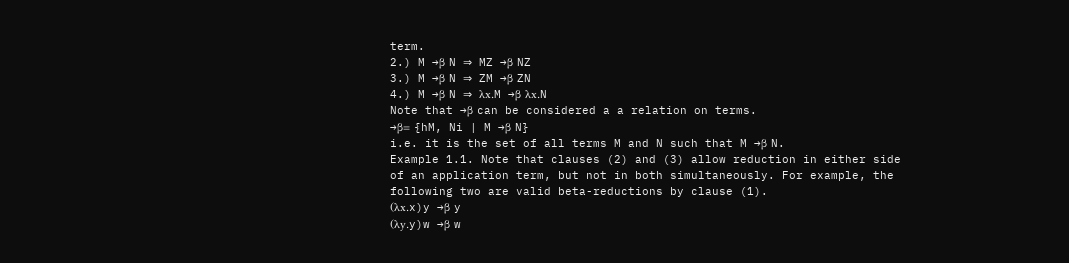term.
2.) M →β N ⇒ MZ →β NZ
3.) M →β N ⇒ ZM →β ZN
4.) M →β N ⇒ λx.M →β λx.N
Note that →β can be considered a a relation on terms.
→β= {hM, Ni | M →β N}
i.e. it is the set of all terms M and N such that M →β N.
Example 1.1. Note that clauses (2) and (3) allow reduction in either side
of an application term, but not in both simultaneously. For example, the
following two are valid beta-reductions by clause (1).
(λx.x)y →β y
(λy.y)w →β w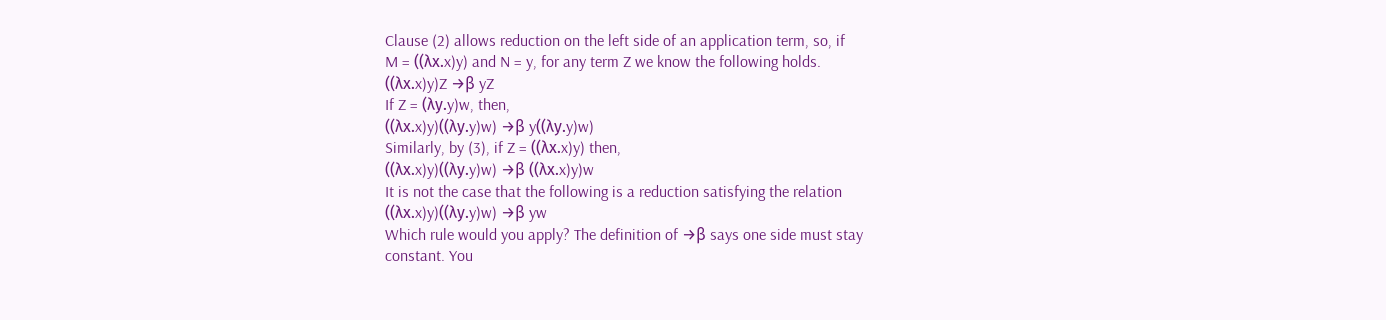Clause (2) allows reduction on the left side of an application term, so, if
M = ((λx.x)y) and N = y, for any term Z we know the following holds.
((λx.x)y)Z →β yZ
If Z = (λy.y)w, then,
((λx.x)y)((λy.y)w) →β y((λy.y)w)
Similarly, by (3), if Z = ((λx.x)y) then,
((λx.x)y)((λy.y)w) →β ((λx.x)y)w
It is not the case that the following is a reduction satisfying the relation
((λx.x)y)((λy.y)w) →β yw
Which rule would you apply? The definition of →β says one side must stay
constant. You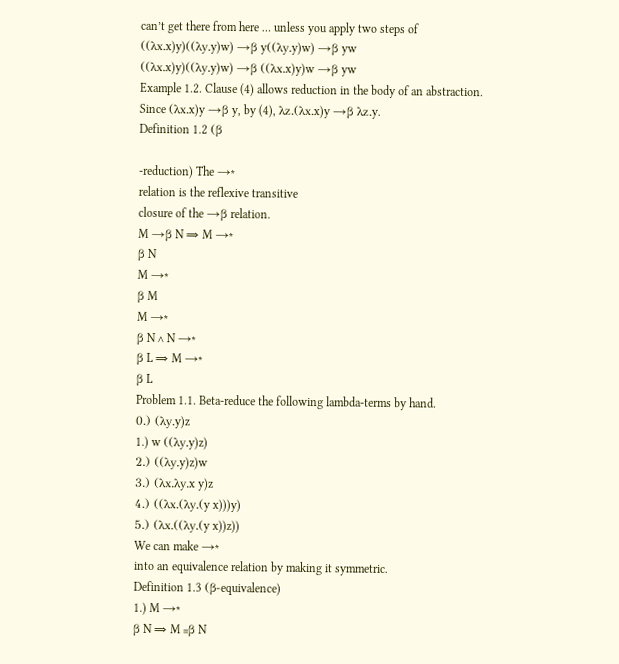can’t get there from here … unless you apply two steps of
((λx.x)y)((λy.y)w) →β y((λy.y)w) →β yw
((λx.x)y)((λy.y)w) →β ((λx.x)y)w →β yw
Example 1.2. Clause (4) allows reduction in the body of an abstraction.
Since (λx.x)y →β y, by (4), λz.(λx.x)y →β λz.y.
Definition 1.2 (β

-reduction) The →∗
relation is the reflexive transitive
closure of the →β relation.
M →β N ⇒ M →∗
β N
M →∗
β M
M →∗
β N ∧ N →∗
β L ⇒ M →∗
β L
Problem 1.1. Beta-reduce the following lambda-terms by hand.
0.) (λy.y)z
1.) w ((λy.y)z)
2.) ((λy.y)z)w
3.) (λx.λy.x y)z
4.) ((λx.(λy.(y x)))y)
5.) (λx.((λy.(y x))z))
We can make →∗
into an equivalence relation by making it symmetric.
Definition 1.3 (β-equivalence)
1.) M →∗
β N ⇒ M ≡β N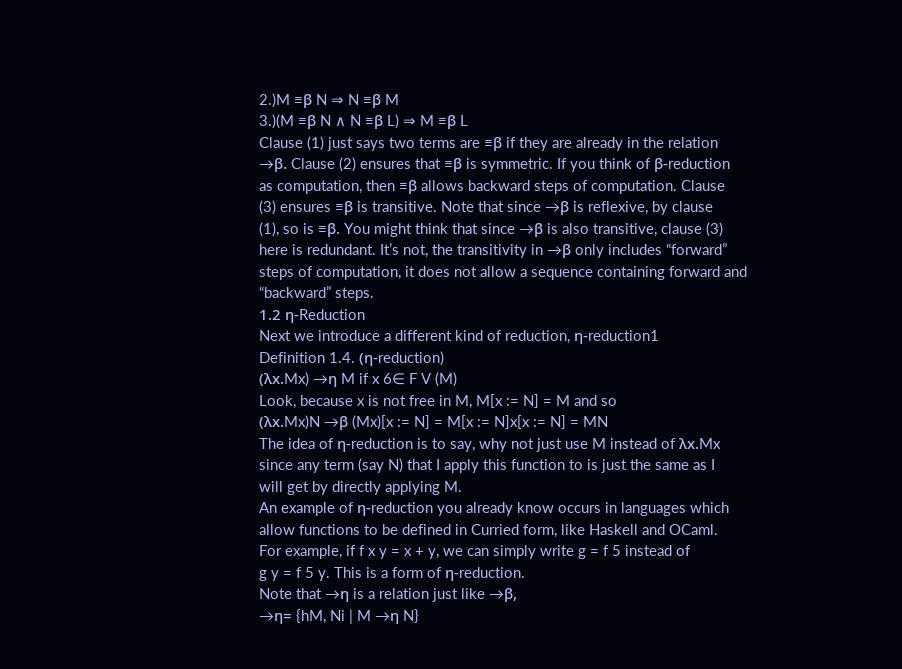2.)M ≡β N ⇒ N ≡β M
3.)(M ≡β N ∧ N ≡β L) ⇒ M ≡β L
Clause (1) just says two terms are ≡β if they are already in the relation
→β. Clause (2) ensures that ≡β is symmetric. If you think of β-reduction
as computation, then ≡β allows backward steps of computation. Clause
(3) ensures ≡β is transitive. Note that since →β is reflexive, by clause
(1), so is ≡β. You might think that since →β is also transitive, clause (3)
here is redundant. It’s not, the transitivity in →β only includes “forward”
steps of computation, it does not allow a sequence containing forward and
“backward” steps.
1.2 η-Reduction
Next we introduce a different kind of reduction, η-reduction1
Definition 1.4. (η-reduction)
(λx.Mx) →η M if x 6∈ F V (M)
Look, because x is not free in M, M[x := N] = M and so
(λx.Mx)N →β (Mx)[x := N] = M[x := N]x[x := N] = MN
The idea of η-reduction is to say, why not just use M instead of λx.Mx
since any term (say N) that I apply this function to is just the same as I
will get by directly applying M.
An example of η-reduction you already know occurs in languages which
allow functions to be defined in Curried form, like Haskell and OCaml.
For example, if f x y = x + y, we can simply write g = f 5 instead of
g y = f 5 y. This is a form of η-reduction.
Note that →η is a relation just like →β,
→η= {hM, Ni | M →η N}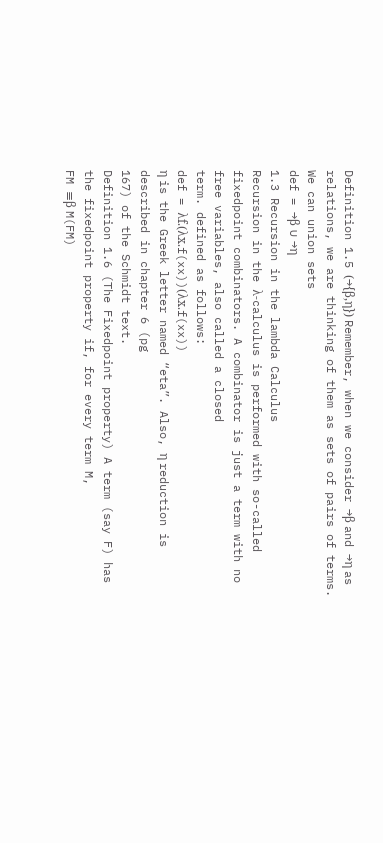Definition 1.5 (→{β,η}) Remember, when we consider →β and →η as relations, we are thinking of them as sets of pairs of terms. We can union sets
def = →β ∪ →η
1.3 Recursion in the lambda Calculus
Recursion in the λ-calculus is performed with so-called fixedpoint combinators. A combinator is just a term with no free variables, also called a closed
term. defined as follows:
def = λf.(λx.f(xx))(λx.f(xx))
η is the Greek letter named “eta”. Also, η reduction is described in chapter 6 (pg
167) of the Schmidt text.
Definition 1.6 (The Fixedpoint property) A term (say F) has the fixedpoint property if, for every term M,
FM ≡β M(FM)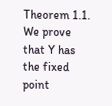Theorem 1.1. We prove that Y has the fixed point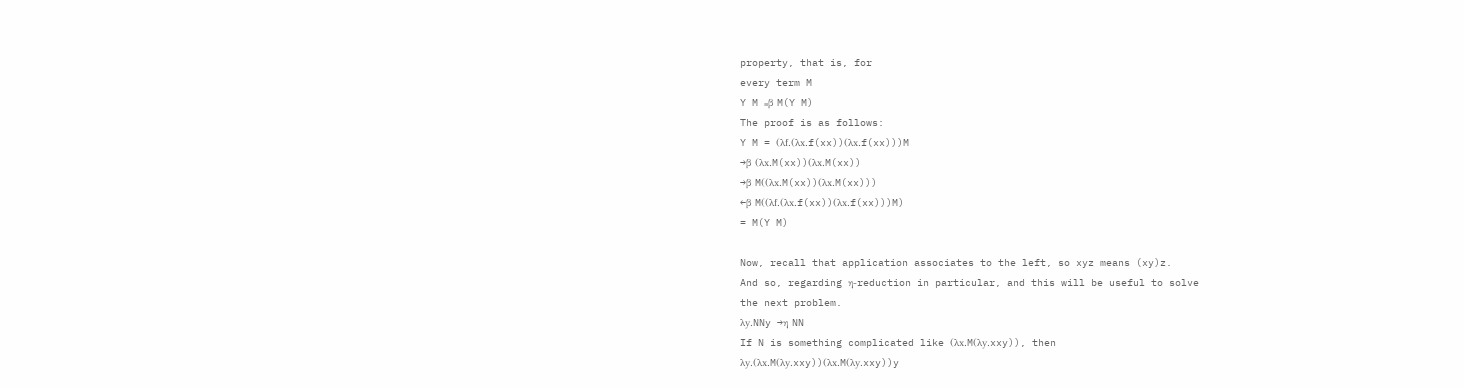property, that is, for
every term M
Y M ≡β M(Y M)
The proof is as follows:
Y M = (λf.(λx.f(xx))(λx.f(xx)))M
→β (λx.M(xx))(λx.M(xx))
→β M((λx.M(xx))(λx.M(xx)))
←β M((λf.(λx.f(xx))(λx.f(xx)))M)
= M(Y M)

Now, recall that application associates to the left, so xyz means (xy)z.
And so, regarding η-reduction in particular, and this will be useful to solve
the next problem.
λy.NNy →η NN
If N is something complicated like (λx.M(λy.xxy)), then
λy.(λx.M(λy.xxy))(λx.M(λy.xxy))y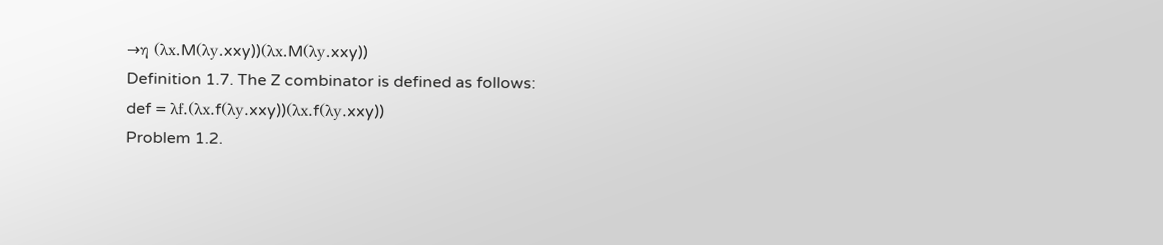→η (λx.M(λy.xxy))(λx.M(λy.xxy))
Definition 1.7. The Z combinator is defined as follows:
def = λf.(λx.f(λy.xxy))(λx.f(λy.xxy))
Problem 1.2.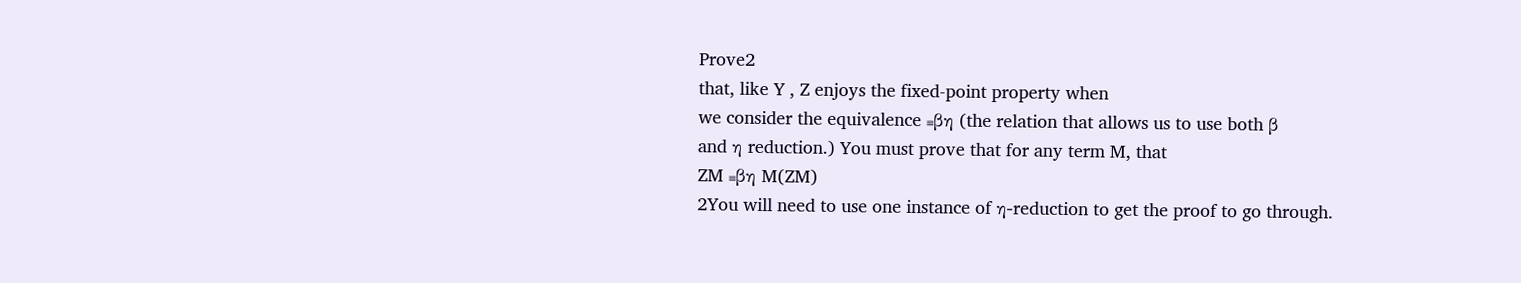Prove2
that, like Y , Z enjoys the fixed-point property when
we consider the equivalence ≡βη (the relation that allows us to use both β
and η reduction.) You must prove that for any term M, that
ZM ≡βη M(ZM)
2You will need to use one instance of η-reduction to get the proof to go through.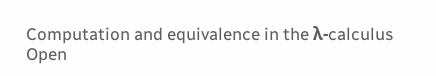Computation and equivalence in the λ-calculus
Open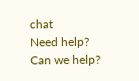chat
Need help?
Can we help?